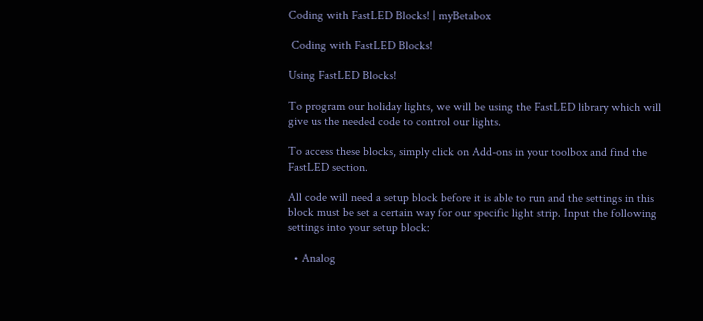Coding with FastLED Blocks! | myBetabox

 Coding with FastLED Blocks!

Using FastLED Blocks!

To program our holiday lights, we will be using the FastLED library which will give us the needed code to control our lights.

To access these blocks, simply click on Add-ons in your toolbox and find the FastLED section.

All code will need a setup block before it is able to run and the settings in this block must be set a certain way for our specific light strip. Input the following settings into your setup block:

  • Analog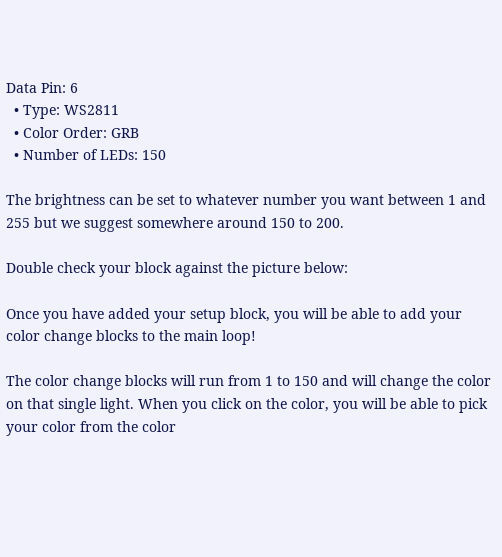Data Pin: 6
  • Type: WS2811
  • Color Order: GRB
  • Number of LEDs: 150

The brightness can be set to whatever number you want between 1 and 255 but we suggest somewhere around 150 to 200.

Double check your block against the picture below:

Once you have added your setup block, you will be able to add your color change blocks to the main loop!

The color change blocks will run from 1 to 150 and will change the color on that single light. When you click on the color, you will be able to pick your color from the color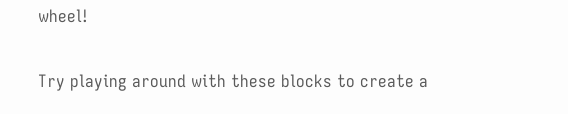wheel!

Try playing around with these blocks to create a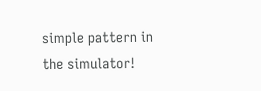simple pattern in the simulator!